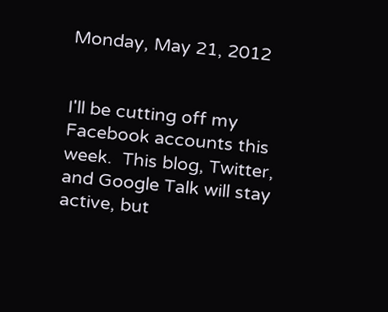Monday, May 21, 2012


I'll be cutting off my Facebook accounts this week.  This blog, Twitter, and Google Talk will stay active, but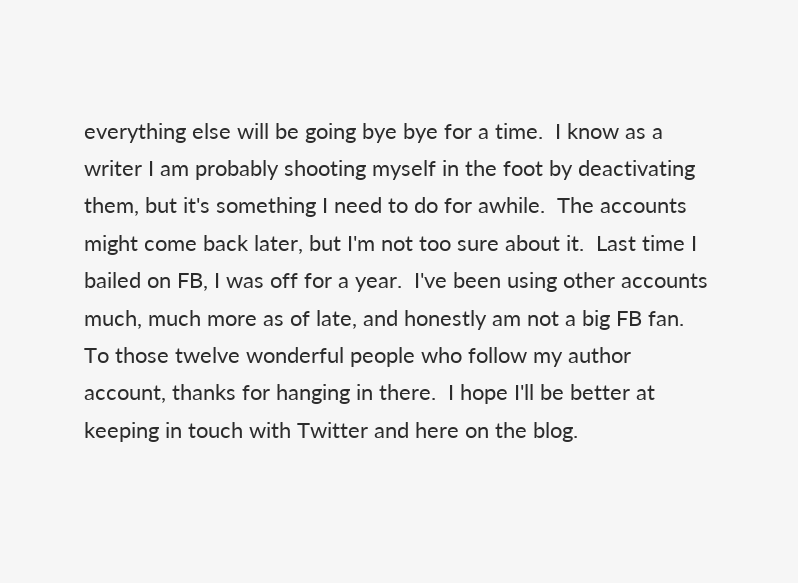everything else will be going bye bye for a time.  I know as a writer I am probably shooting myself in the foot by deactivating them, but it's something I need to do for awhile.  The accounts might come back later, but I'm not too sure about it.  Last time I bailed on FB, I was off for a year.  I've been using other accounts much, much more as of late, and honestly am not a big FB fan.  To those twelve wonderful people who follow my author account, thanks for hanging in there.  I hope I'll be better at keeping in touch with Twitter and here on the blog.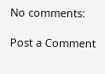No comments:

Post a Comment